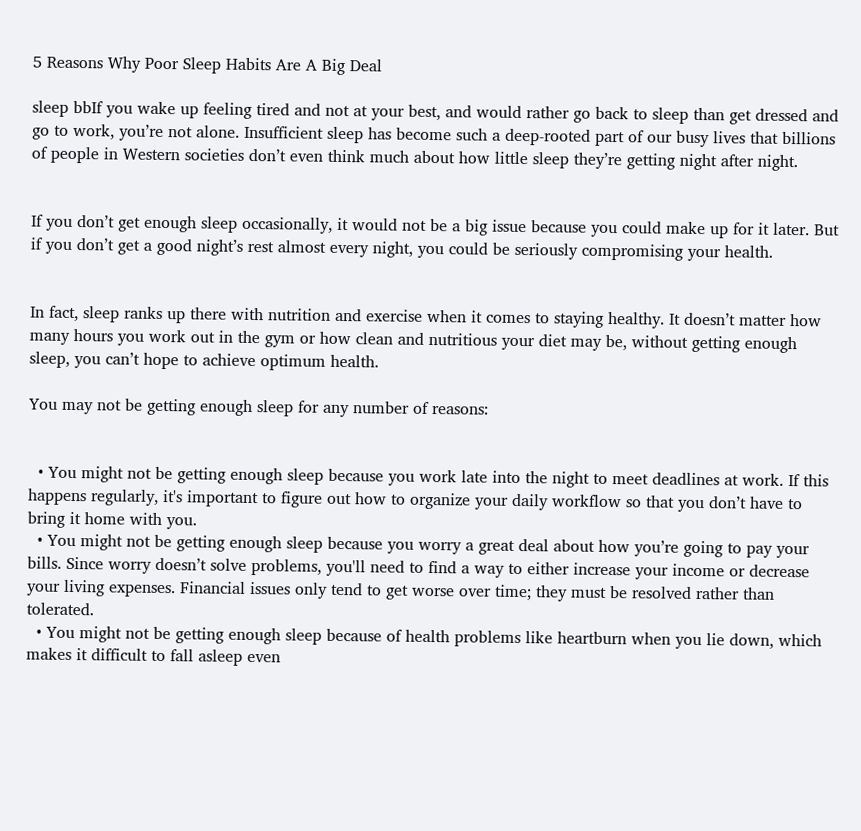5 Reasons Why Poor Sleep Habits Are A Big Deal

sleep bbIf you wake up feeling tired and not at your best, and would rather go back to sleep than get dressed and go to work, you’re not alone. Insufficient sleep has become such a deep-rooted part of our busy lives that billions of people in Western societies don’t even think much about how little sleep they’re getting night after night.


If you don’t get enough sleep occasionally, it would not be a big issue because you could make up for it later. But if you don’t get a good night’s rest almost every night, you could be seriously compromising your health.


In fact, sleep ranks up there with nutrition and exercise when it comes to staying healthy. It doesn’t matter how many hours you work out in the gym or how clean and nutritious your diet may be, without getting enough sleep, you can’t hope to achieve optimum health.

You may not be getting enough sleep for any number of reasons:


  • You might not be getting enough sleep because you work late into the night to meet deadlines at work. If this happens regularly, it's important to figure out how to organize your daily workflow so that you don’t have to bring it home with you.
  • You might not be getting enough sleep because you worry a great deal about how you’re going to pay your bills. Since worry doesn’t solve problems, you'll need to find a way to either increase your income or decrease your living expenses. Financial issues only tend to get worse over time; they must be resolved rather than tolerated.
  • You might not be getting enough sleep because of health problems like heartburn when you lie down, which makes it difficult to fall asleep even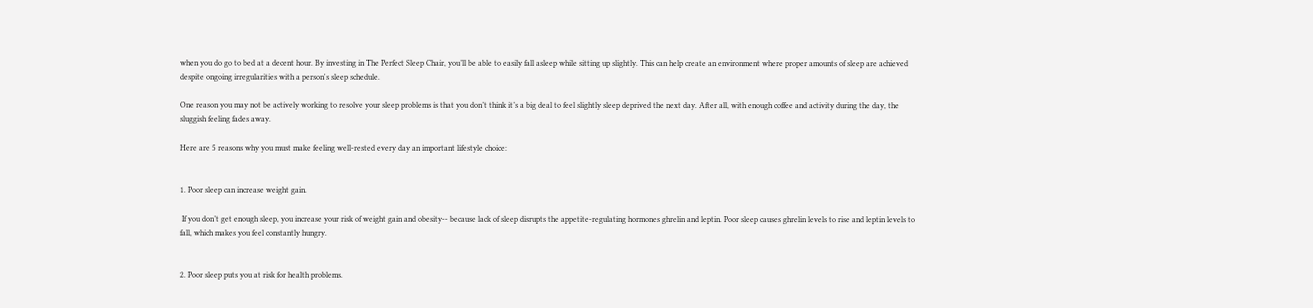when you do go to bed at a decent hour. By investing in The Perfect Sleep Chair, you’ll be able to easily fall asleep while sitting up slightly. This can help create an environment where proper amounts of sleep are achieved despite ongoing irregularities with a person's sleep schedule.

One reason you may not be actively working to resolve your sleep problems is that you don’t think it’s a big deal to feel slightly sleep deprived the next day. After all, with enough coffee and activity during the day, the sluggish feeling fades away.

Here are 5 reasons why you must make feeling well-rested every day an important lifestyle choice:


1. Poor sleep can increase weight gain.

 If you don’t get enough sleep, you increase your risk of weight gain and obesity-- because lack of sleep disrupts the appetite-regulating hormones ghrelin and leptin. Poor sleep causes ghrelin levels to rise and leptin levels to fall, which makes you feel constantly hungry.


2. Poor sleep puts you at risk for health problems.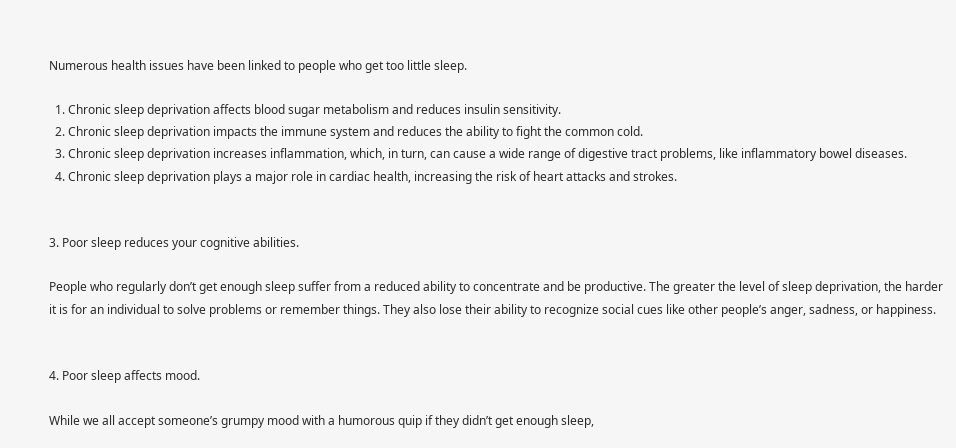Numerous health issues have been linked to people who get too little sleep.

  1. Chronic sleep deprivation affects blood sugar metabolism and reduces insulin sensitivity.
  2. Chronic sleep deprivation impacts the immune system and reduces the ability to fight the common cold.
  3. Chronic sleep deprivation increases inflammation, which, in turn, can cause a wide range of digestive tract problems, like inflammatory bowel diseases.
  4. Chronic sleep deprivation plays a major role in cardiac health, increasing the risk of heart attacks and strokes.


3. Poor sleep reduces your cognitive abilities.

People who regularly don’t get enough sleep suffer from a reduced ability to concentrate and be productive. The greater the level of sleep deprivation, the harder it is for an individual to solve problems or remember things. They also lose their ability to recognize social cues like other people’s anger, sadness, or happiness.


4. Poor sleep affects mood.

While we all accept someone’s grumpy mood with a humorous quip if they didn’t get enough sleep,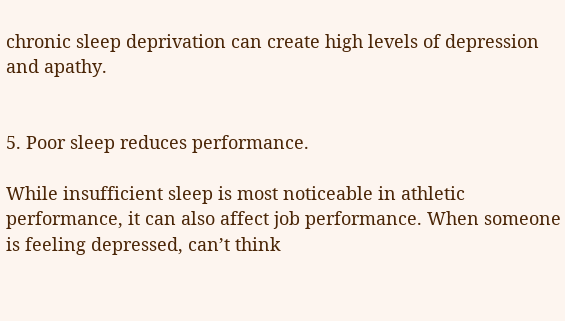chronic sleep deprivation can create high levels of depression and apathy.


5. Poor sleep reduces performance.

While insufficient sleep is most noticeable in athletic performance, it can also affect job performance. When someone is feeling depressed, can’t think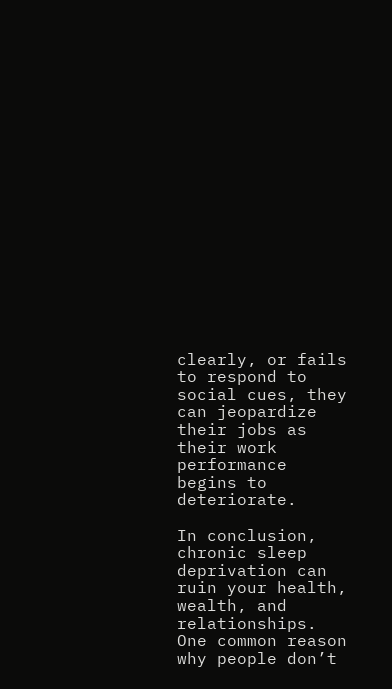clearly, or fails to respond to social cues, they can jeopardize their jobs as their work performance begins to deteriorate.

In conclusion, chronic sleep deprivation can ruin your health, wealth, and relationships. One common reason why people don’t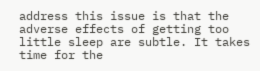address this issue is that the adverse effects of getting too little sleep are subtle. It takes time for the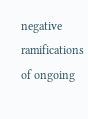negative ramifications of ongoing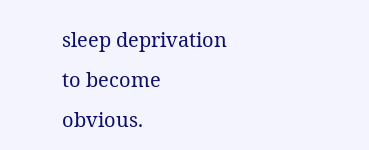sleep deprivation to become obvious.